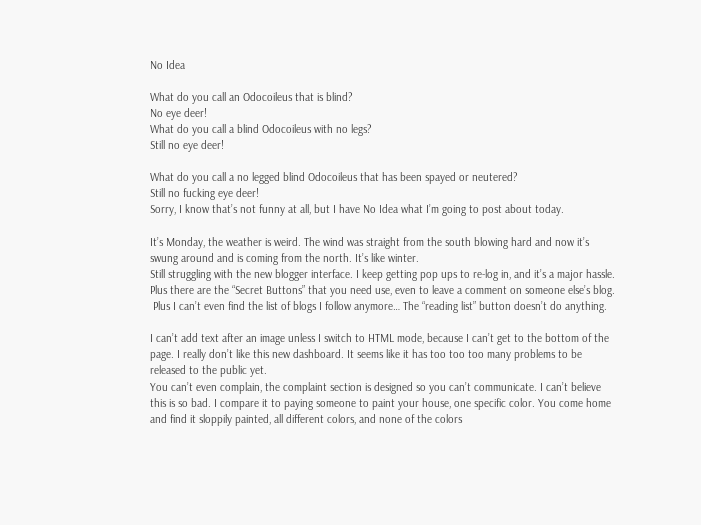No Idea

What do you call an Odocoileus that is blind?
No eye deer!
What do you call a blind Odocoileus with no legs?
Still no eye deer!

What do you call a no legged blind Odocoileus that has been spayed or neutered?
Still no fucking eye deer!
Sorry, I know that’s not funny at all, but I have No Idea what I’m going to post about today.

It’s Monday, the weather is weird. The wind was straight from the south blowing hard and now it’s swung around and is coming from the north. It’s like winter.
Still struggling with the new blogger interface. I keep getting pop ups to re-log in, and it’s a major hassle. Plus there are the “Secret Buttons” that you need use, even to leave a comment on someone else’s blog.
 Plus I can’t even find the list of blogs I follow anymore… The “reading list” button doesn’t do anything.

I can’t add text after an image unless I switch to HTML mode, because I can’t get to the bottom of the page. I really don’t like this new dashboard. It seems like it has too too too many problems to be released to the public yet.
You can’t even complain, the complaint section is designed so you can’t communicate. I can’t believe this is so bad. I compare it to paying someone to paint your house, one specific color. You come home and find it sloppily painted, all different colors, and none of the colors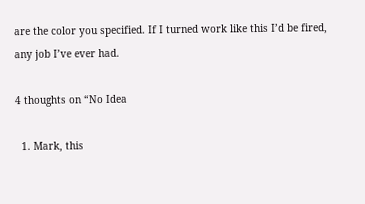are the color you specified. If I turned work like this I’d be fired, any job I’ve ever had.

4 thoughts on “No Idea

  1. Mark, this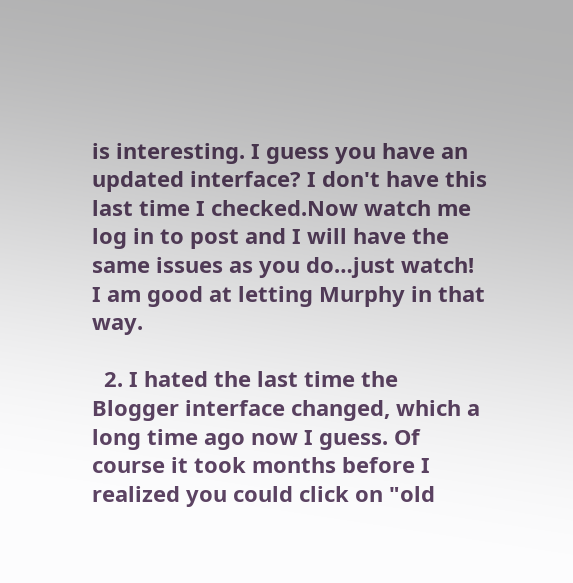is interesting. I guess you have an updated interface? I don't have this last time I checked.Now watch me log in to post and I will have the same issues as you do…just watch! I am good at letting Murphy in that way.

  2. I hated the last time the Blogger interface changed, which a long time ago now I guess. Of course it took months before I realized you could click on "old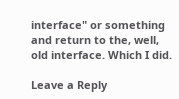interface" or something and return to the, well, old interface. Which I did.

Leave a Reply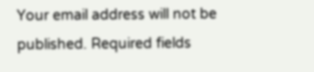Your email address will not be published. Required fields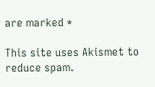are marked *

This site uses Akismet to reduce spam.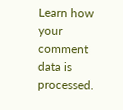Learn how your comment data is processed.